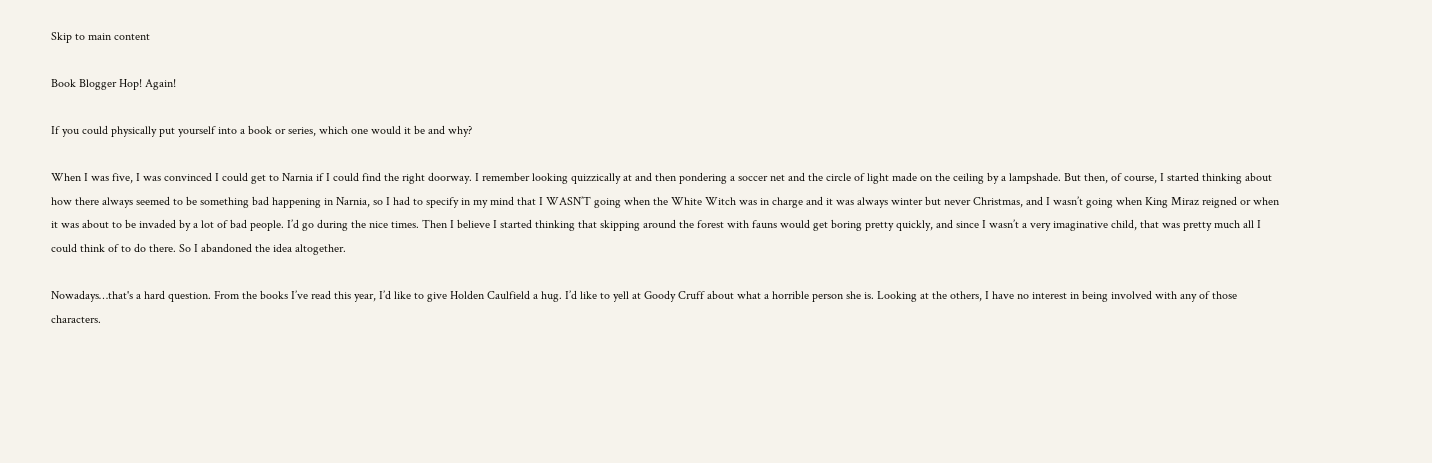Skip to main content

Book Blogger Hop! Again!

If you could physically put yourself into a book or series, which one would it be and why?

When I was five, I was convinced I could get to Narnia if I could find the right doorway. I remember looking quizzically at and then pondering a soccer net and the circle of light made on the ceiling by a lampshade. But then, of course, I started thinking about how there always seemed to be something bad happening in Narnia, so I had to specify in my mind that I WASN’T going when the White Witch was in charge and it was always winter but never Christmas, and I wasn’t going when King Miraz reigned or when it was about to be invaded by a lot of bad people. I’d go during the nice times. Then I believe I started thinking that skipping around the forest with fauns would get boring pretty quickly, and since I wasn’t a very imaginative child, that was pretty much all I could think of to do there. So I abandoned the idea altogether.

Nowadays…that's a hard question. From the books I’ve read this year, I’d like to give Holden Caulfield a hug. I’d like to yell at Goody Cruff about what a horrible person she is. Looking at the others, I have no interest in being involved with any of those characters.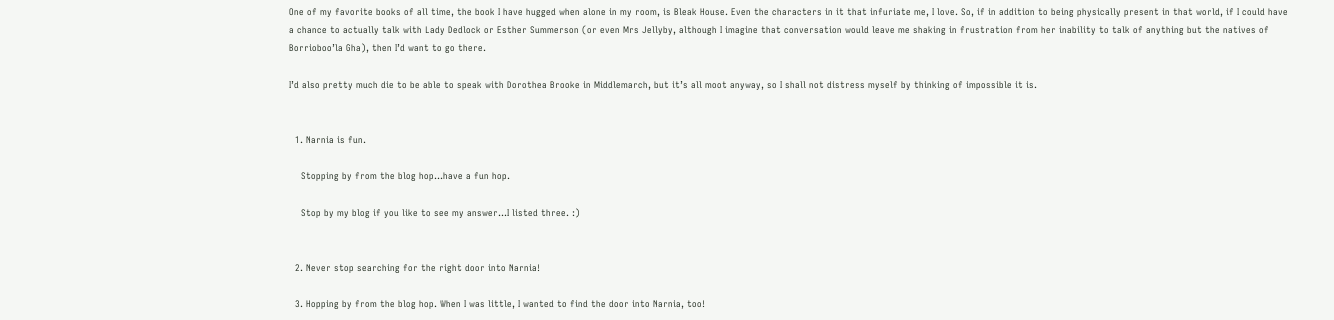One of my favorite books of all time, the book I have hugged when alone in my room, is Bleak House. Even the characters in it that infuriate me, I love. So, if in addition to being physically present in that world, if I could have a chance to actually talk with Lady Dedlock or Esther Summerson (or even Mrs Jellyby, although I imagine that conversation would leave me shaking in frustration from her inability to talk of anything but the natives of Borrioboo’la Gha), then I’d want to go there.

I’d also pretty much die to be able to speak with Dorothea Brooke in Middlemarch, but it’s all moot anyway, so I shall not distress myself by thinking of impossible it is.


  1. Narnia is fun.

    Stopping by from the blog hop...have a fun hop.

    Stop by my blog if you like to see my answer...I listed three. :)


  2. Never stop searching for the right door into Narnia!

  3. Hopping by from the blog hop. When I was little, I wanted to find the door into Narnia, too!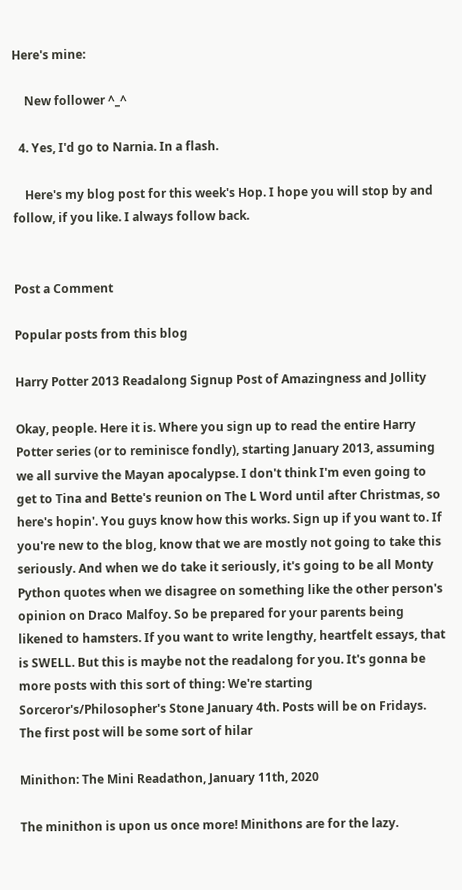Here's mine:

    New follower ^_^

  4. Yes, I'd go to Narnia. In a flash.

    Here's my blog post for this week's Hop. I hope you will stop by and follow, if you like. I always follow back.


Post a Comment

Popular posts from this blog

Harry Potter 2013 Readalong Signup Post of Amazingness and Jollity

Okay, people. Here it is. Where you sign up to read the entire Harry Potter series (or to reminisce fondly), starting January 2013, assuming we all survive the Mayan apocalypse. I don't think I'm even going to get to Tina and Bette's reunion on The L Word until after Christmas, so here's hopin'. You guys know how this works. Sign up if you want to. If you're new to the blog, know that we are mostly not going to take this seriously. And when we do take it seriously, it's going to be all Monty Python quotes when we disagree on something like the other person's opinion on Draco Malfoy. So be prepared for your parents being likened to hamsters. If you want to write lengthy, heartfelt essays, that is SWELL. But this is maybe not the readalong for you. It's gonna be more posts with this sort of thing: We're starting Sorceror's/Philosopher's Stone January 4th. Posts will be on Fridays. The first post will be some sort of hilar

Minithon: The Mini Readathon, January 11th, 2020

The minithon is upon us once more! Minithons are for the lazy.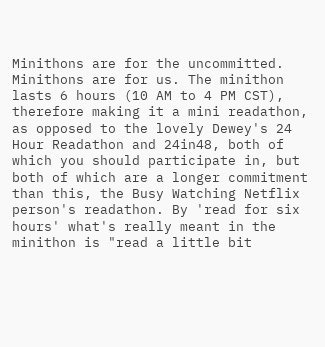Minithons are for the uncommitted. Minithons are for us. The minithon lasts 6 hours (10 AM to 4 PM CST), therefore making it a mini readathon, as opposed to the lovely Dewey's 24 Hour Readathon and 24in48, both of which you should participate in, but both of which are a longer commitment than this, the Busy Watching Netflix person's readathon. By 'read for six hours' what's really meant in the minithon is "read a little bit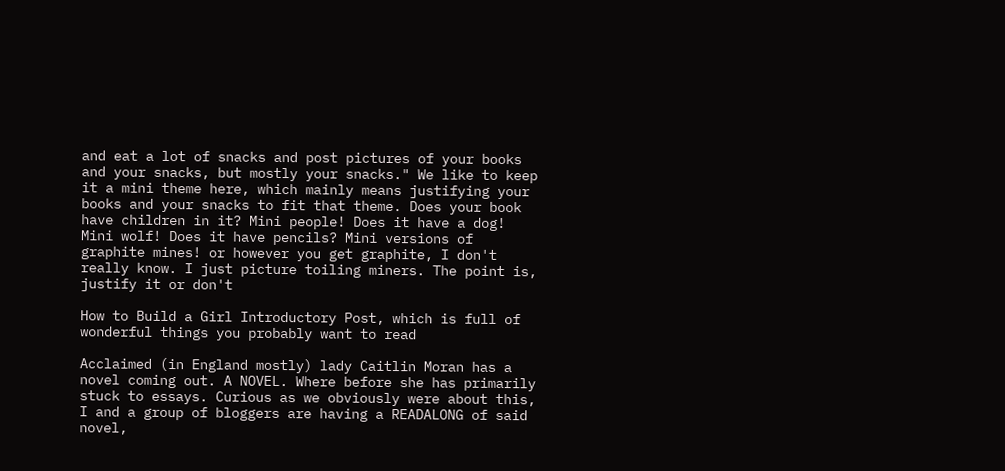and eat a lot of snacks and post pictures of your books and your snacks, but mostly your snacks." We like to keep it a mini theme here, which mainly means justifying your books and your snacks to fit that theme. Does your book have children in it? Mini people! Does it have a dog! Mini wolf! Does it have pencils? Mini versions of graphite mines! or however you get graphite, I don't really know. I just picture toiling miners. The point is, justify it or don't

How to Build a Girl Introductory Post, which is full of wonderful things you probably want to read

Acclaimed (in England mostly) lady Caitlin Moran has a novel coming out. A NOVEL. Where before she has primarily stuck to essays. Curious as we obviously were about this, I and a group of bloggers are having a READALONG of said novel,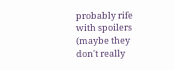probably rife with spoilers (maybe they don't really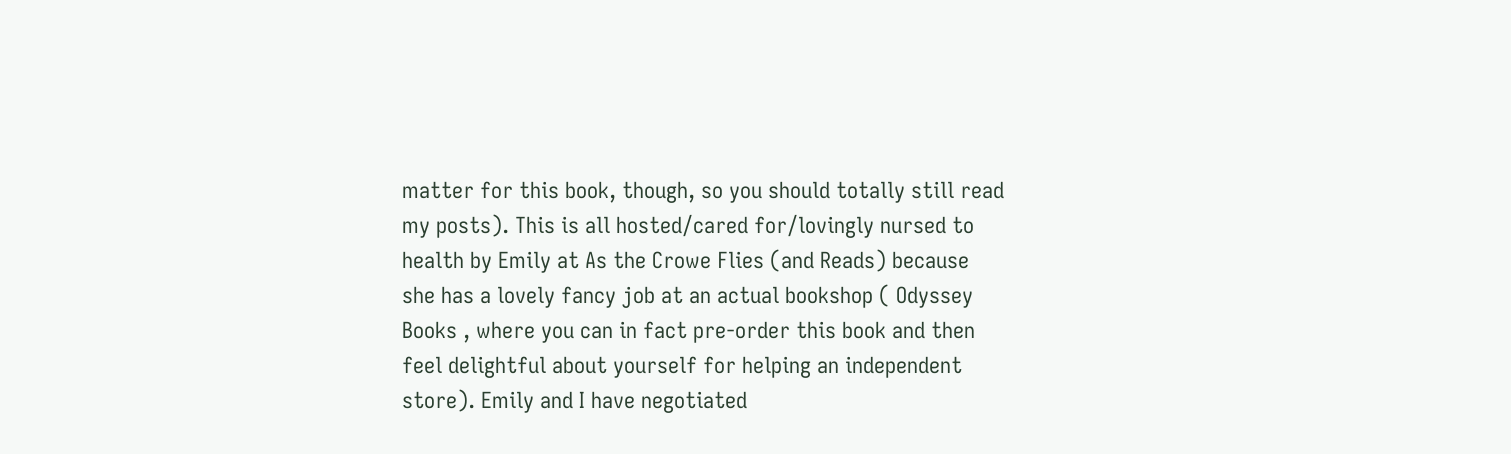matter for this book, though, so you should totally still read my posts). This is all hosted/cared for/lovingly nursed to health by Emily at As the Crowe Flies (and Reads) because she has a lovely fancy job at an actual bookshop ( Odyssey Books , where you can in fact pre-order this book and then feel delightful about yourself for helping an independent store). Emily and I have negotiated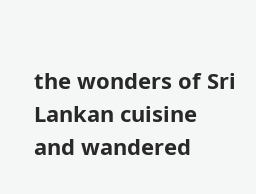the wonders of Sri Lankan cuisine and wandered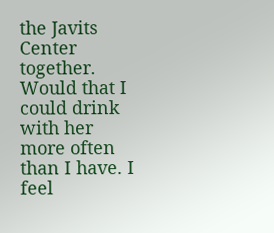the Javits Center together. Would that I could drink with her more often than I have. I feel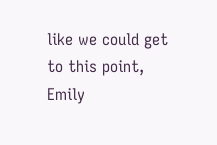like we could get to this point, Emily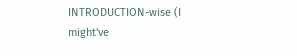INTRODUCTION-wise (I might've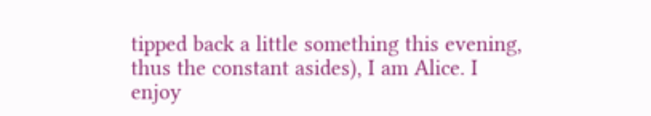tipped back a little something this evening, thus the constant asides), I am Alice. I enjoy